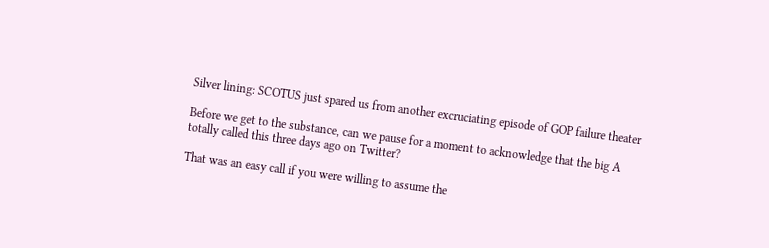Silver lining: SCOTUS just spared us from another excruciating episode of GOP failure theater

Before we get to the substance, can we pause for a moment to acknowledge that the big A totally called this three days ago on Twitter?

That was an easy call if you were willing to assume the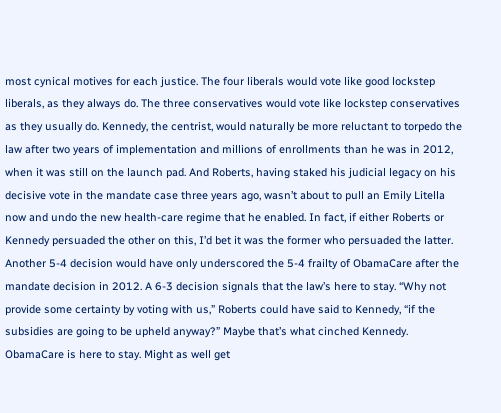most cynical motives for each justice. The four liberals would vote like good lockstep liberals, as they always do. The three conservatives would vote like lockstep conservatives as they usually do. Kennedy, the centrist, would naturally be more reluctant to torpedo the law after two years of implementation and millions of enrollments than he was in 2012, when it was still on the launch pad. And Roberts, having staked his judicial legacy on his decisive vote in the mandate case three years ago, wasn’t about to pull an Emily Litella now and undo the new health-care regime that he enabled. In fact, if either Roberts or Kennedy persuaded the other on this, I’d bet it was the former who persuaded the latter. Another 5-4 decision would have only underscored the 5-4 frailty of ObamaCare after the mandate decision in 2012. A 6-3 decision signals that the law’s here to stay. “Why not provide some certainty by voting with us,” Roberts could have said to Kennedy, “if the subsidies are going to be upheld anyway?” Maybe that’s what cinched Kennedy. ObamaCare is here to stay. Might as well get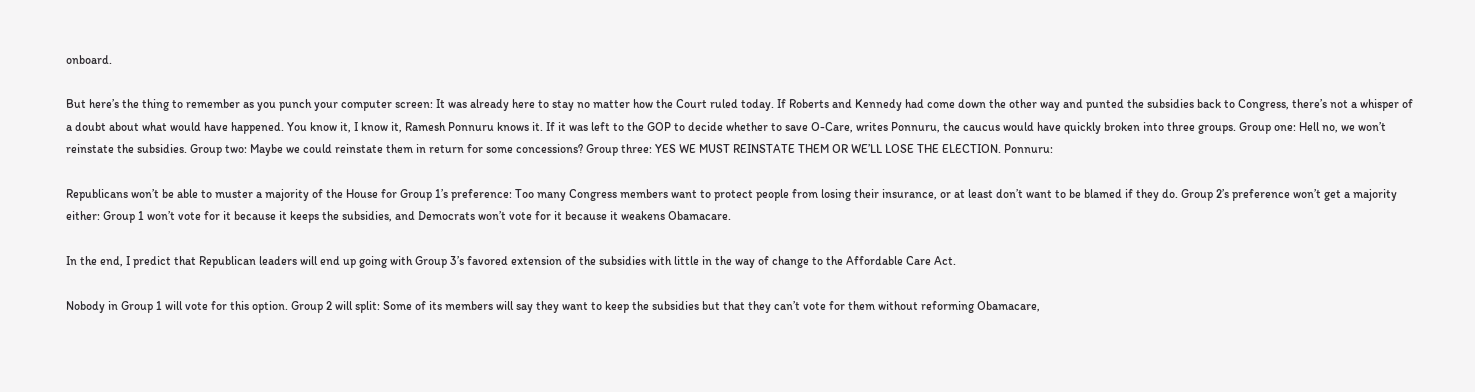onboard.

But here’s the thing to remember as you punch your computer screen: It was already here to stay no matter how the Court ruled today. If Roberts and Kennedy had come down the other way and punted the subsidies back to Congress, there’s not a whisper of a doubt about what would have happened. You know it, I know it, Ramesh Ponnuru knows it. If it was left to the GOP to decide whether to save O-Care, writes Ponnuru, the caucus would have quickly broken into three groups. Group one: Hell no, we won’t reinstate the subsidies. Group two: Maybe we could reinstate them in return for some concessions? Group three: YES WE MUST REINSTATE THEM OR WE’LL LOSE THE ELECTION. Ponnuru:

Republicans won’t be able to muster a majority of the House for Group 1’s preference: Too many Congress members want to protect people from losing their insurance, or at least don’t want to be blamed if they do. Group 2’s preference won’t get a majority either: Group 1 won’t vote for it because it keeps the subsidies, and Democrats won’t vote for it because it weakens Obamacare.

In the end, I predict that Republican leaders will end up going with Group 3’s favored extension of the subsidies with little in the way of change to the Affordable Care Act.

Nobody in Group 1 will vote for this option. Group 2 will split: Some of its members will say they want to keep the subsidies but that they can’t vote for them without reforming Obamacare,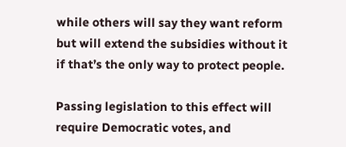while others will say they want reform but will extend the subsidies without it if that’s the only way to protect people.

Passing legislation to this effect will require Democratic votes, and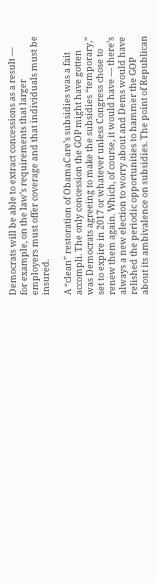Democrats will be able to extract concessions as a result — for example, on the law’s requirements that larger employers must offer coverage and that individuals must be insured.

A “clean” restoration of ObamaCare’s subsidies was a fait accompli. The only concession the GOP might have gotten was Democrats agreeing to make the subsidies “temporary,” set to expire in 2017 or whatever unless Congress chose to renew them again. Which, of course, it would have — there’s always a new election to worry about and Dems would have relished the periodic opportunities to hammer the GOP about its ambivalence on subsidies. The point of Republican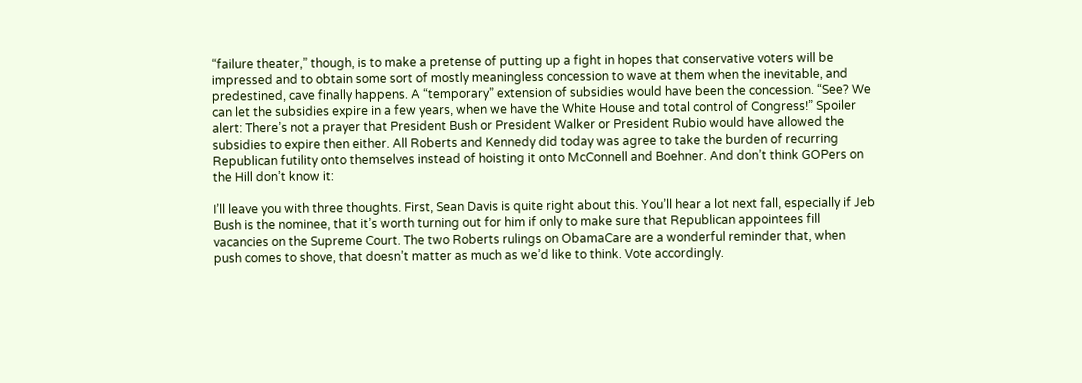“failure theater,” though, is to make a pretense of putting up a fight in hopes that conservative voters will be impressed and to obtain some sort of mostly meaningless concession to wave at them when the inevitable, and predestined, cave finally happens. A “temporary” extension of subsidies would have been the concession. “See? We can let the subsidies expire in a few years, when we have the White House and total control of Congress!” Spoiler alert: There’s not a prayer that President Bush or President Walker or President Rubio would have allowed the subsidies to expire then either. All Roberts and Kennedy did today was agree to take the burden of recurring Republican futility onto themselves instead of hoisting it onto McConnell and Boehner. And don’t think GOPers on the Hill don’t know it:

I’ll leave you with three thoughts. First, Sean Davis is quite right about this. You’ll hear a lot next fall, especially if Jeb Bush is the nominee, that it’s worth turning out for him if only to make sure that Republican appointees fill vacancies on the Supreme Court. The two Roberts rulings on ObamaCare are a wonderful reminder that, when push comes to shove, that doesn’t matter as much as we’d like to think. Vote accordingly.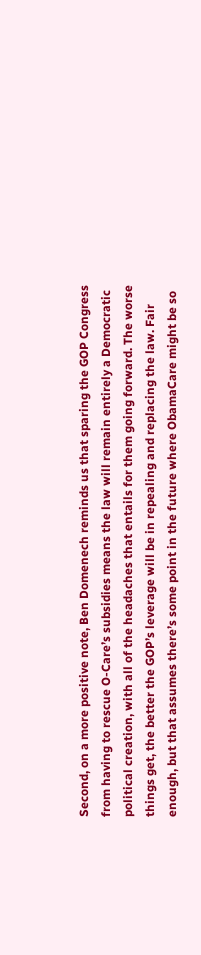Second, on a more positive note, Ben Domenech reminds us that sparing the GOP Congress from having to rescue O-Care’s subsidies means the law will remain entirely a Democratic political creation, with all of the headaches that entails for them going forward. The worse things get, the better the GOP’s leverage will be in repealing and replacing the law. Fair enough, but that assumes there’s some point in the future where ObamaCare might be so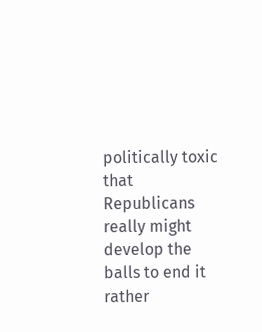politically toxic that Republicans really might develop the balls to end it rather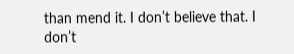than mend it. I don’t believe that. I don’t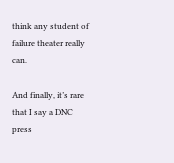think any student of failure theater really can.

And finally, it’s rare that I say a DNC press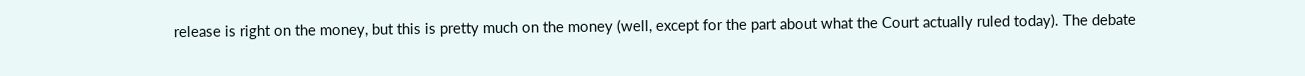release is right on the money, but this is pretty much on the money (well, except for the part about what the Court actually ruled today). The debate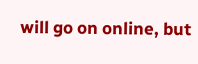will go on online, but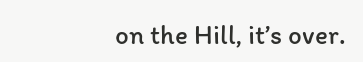on the Hill, it’s over.